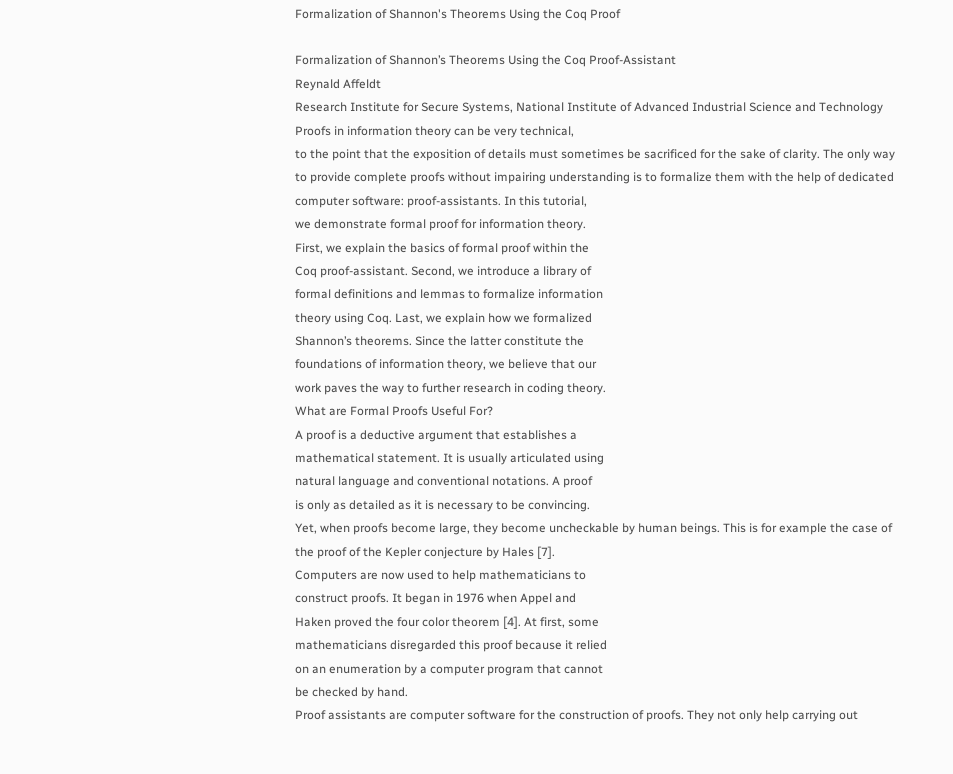Formalization of Shannon's Theorems Using the Coq Proof

Formalization of Shannon’s Theorems Using the Coq Proof-Assistant
Reynald Affeldt
Research Institute for Secure Systems, National Institute of Advanced Industrial Science and Technology
Proofs in information theory can be very technical,
to the point that the exposition of details must sometimes be sacrificed for the sake of clarity. The only way
to provide complete proofs without impairing understanding is to formalize them with the help of dedicated
computer software: proof-assistants. In this tutorial,
we demonstrate formal proof for information theory.
First, we explain the basics of formal proof within the
Coq proof-assistant. Second, we introduce a library of
formal definitions and lemmas to formalize information
theory using Coq. Last, we explain how we formalized
Shannon’s theorems. Since the latter constitute the
foundations of information theory, we believe that our
work paves the way to further research in coding theory.
What are Formal Proofs Useful For?
A proof is a deductive argument that establishes a
mathematical statement. It is usually articulated using
natural language and conventional notations. A proof
is only as detailed as it is necessary to be convincing.
Yet, when proofs become large, they become uncheckable by human beings. This is for example the case of
the proof of the Kepler conjecture by Hales [7].
Computers are now used to help mathematicians to
construct proofs. It began in 1976 when Appel and
Haken proved the four color theorem [4]. At first, some
mathematicians disregarded this proof because it relied
on an enumeration by a computer program that cannot
be checked by hand.
Proof assistants are computer software for the construction of proofs. They not only help carrying out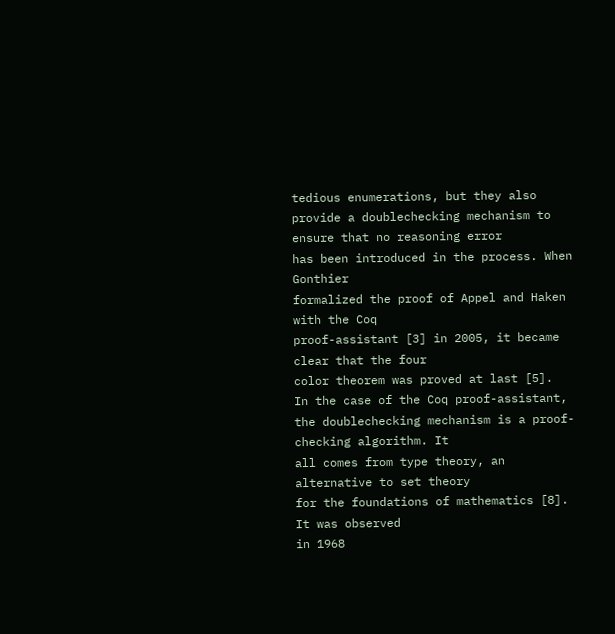tedious enumerations, but they also provide a doublechecking mechanism to ensure that no reasoning error
has been introduced in the process. When Gonthier
formalized the proof of Appel and Haken with the Coq
proof-assistant [3] in 2005, it became clear that the four
color theorem was proved at last [5].
In the case of the Coq proof-assistant, the doublechecking mechanism is a proof-checking algorithm. It
all comes from type theory, an alternative to set theory
for the foundations of mathematics [8]. It was observed
in 1968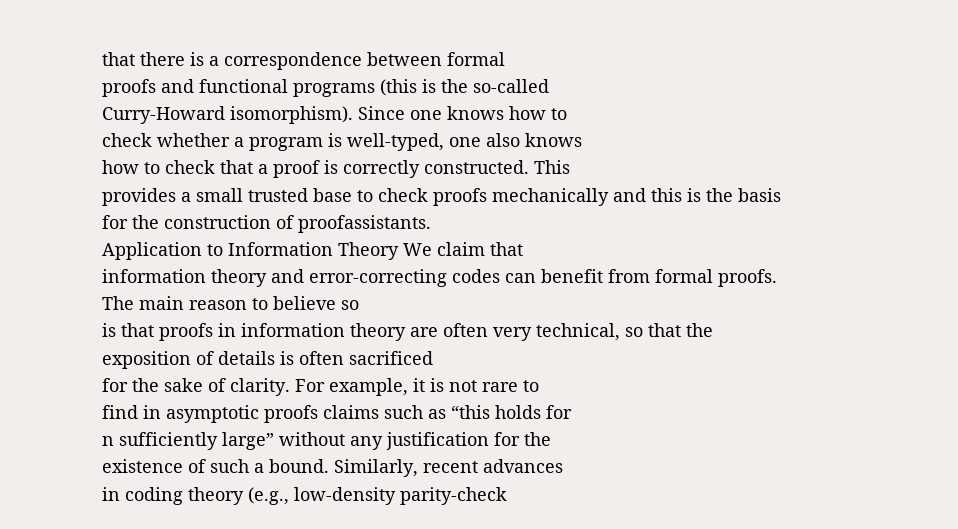that there is a correspondence between formal
proofs and functional programs (this is the so-called
Curry-Howard isomorphism). Since one knows how to
check whether a program is well-typed, one also knows
how to check that a proof is correctly constructed. This
provides a small trusted base to check proofs mechanically and this is the basis for the construction of proofassistants.
Application to Information Theory We claim that
information theory and error-correcting codes can benefit from formal proofs. The main reason to believe so
is that proofs in information theory are often very technical, so that the exposition of details is often sacrificed
for the sake of clarity. For example, it is not rare to
find in asymptotic proofs claims such as “this holds for
n sufficiently large” without any justification for the
existence of such a bound. Similarly, recent advances
in coding theory (e.g., low-density parity-check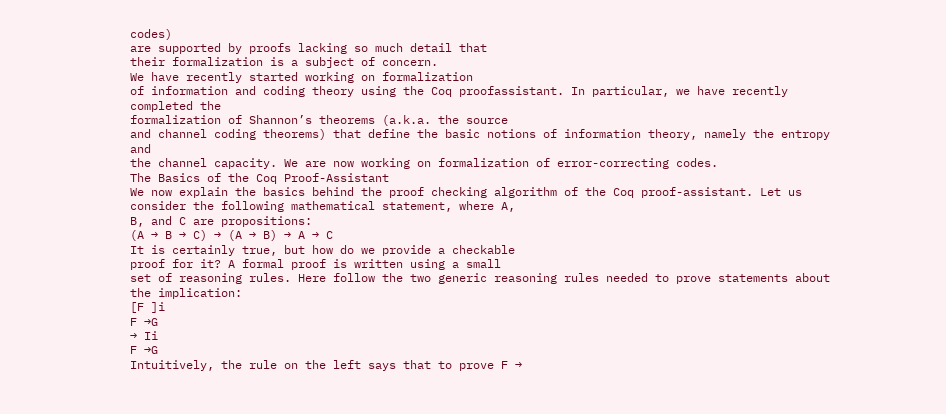codes)
are supported by proofs lacking so much detail that
their formalization is a subject of concern.
We have recently started working on formalization
of information and coding theory using the Coq proofassistant. In particular, we have recently completed the
formalization of Shannon’s theorems (a.k.a. the source
and channel coding theorems) that define the basic notions of information theory, namely the entropy and
the channel capacity. We are now working on formalization of error-correcting codes.
The Basics of the Coq Proof-Assistant
We now explain the basics behind the proof checking algorithm of the Coq proof-assistant. Let us consider the following mathematical statement, where A,
B, and C are propositions:
(A → B → C) → (A → B) → A → C
It is certainly true, but how do we provide a checkable
proof for it? A formal proof is written using a small
set of reasoning rules. Here follow the two generic reasoning rules needed to prove statements about the implication:
[F ]i
F →G
→ Ii
F →G
Intuitively, the rule on the left says that to prove F →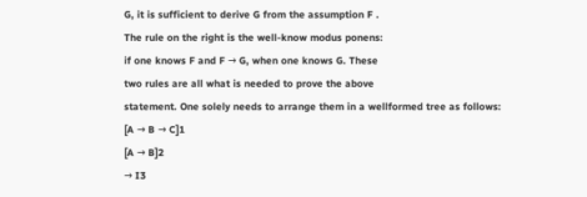G, it is sufficient to derive G from the assumption F .
The rule on the right is the well-know modus ponens:
if one knows F and F → G, when one knows G. These
two rules are all what is needed to prove the above
statement. One solely needs to arrange them in a wellformed tree as follows:
[A → B → C]1
[A → B]2
→ I3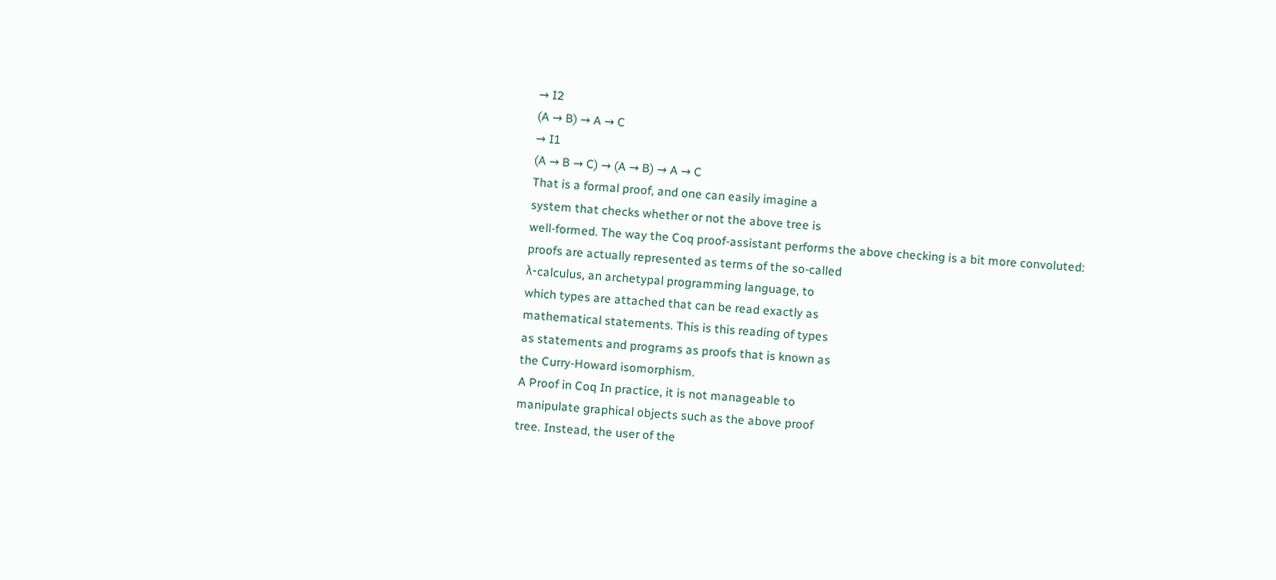→ I2
(A → B) → A → C
→ I1
(A → B → C) → (A → B) → A → C
That is a formal proof, and one can easily imagine a
system that checks whether or not the above tree is
well-formed. The way the Coq proof-assistant performs the above checking is a bit more convoluted:
proofs are actually represented as terms of the so-called
λ-calculus, an archetypal programming language, to
which types are attached that can be read exactly as
mathematical statements. This is this reading of types
as statements and programs as proofs that is known as
the Curry-Howard isomorphism.
A Proof in Coq In practice, it is not manageable to
manipulate graphical objects such as the above proof
tree. Instead, the user of the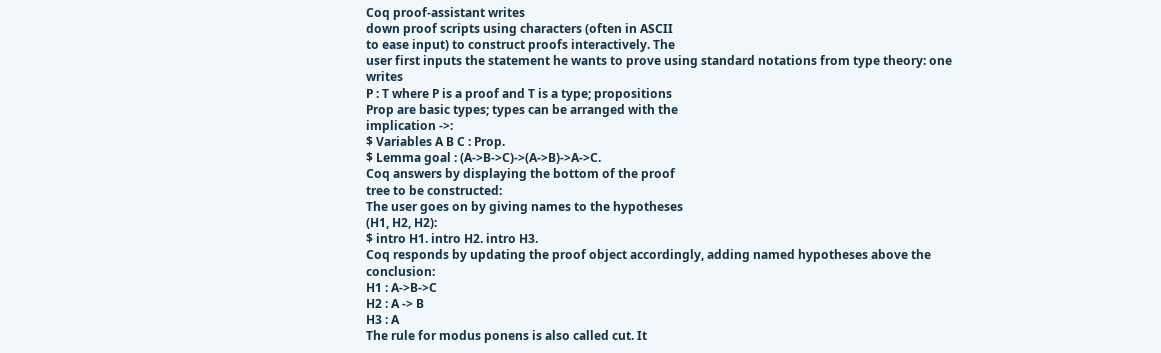Coq proof-assistant writes
down proof scripts using characters (often in ASCII
to ease input) to construct proofs interactively. The
user first inputs the statement he wants to prove using standard notations from type theory: one writes
P : T where P is a proof and T is a type; propositions
Prop are basic types; types can be arranged with the
implication ->:
$ Variables A B C : Prop.
$ Lemma goal : (A->B->C)->(A->B)->A->C.
Coq answers by displaying the bottom of the proof
tree to be constructed:
The user goes on by giving names to the hypotheses
(H1, H2, H2):
$ intro H1. intro H2. intro H3.
Coq responds by updating the proof object accordingly, adding named hypotheses above the conclusion:
H1 : A->B->C
H2 : A -> B
H3 : A
The rule for modus ponens is also called cut. It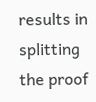results in splitting the proof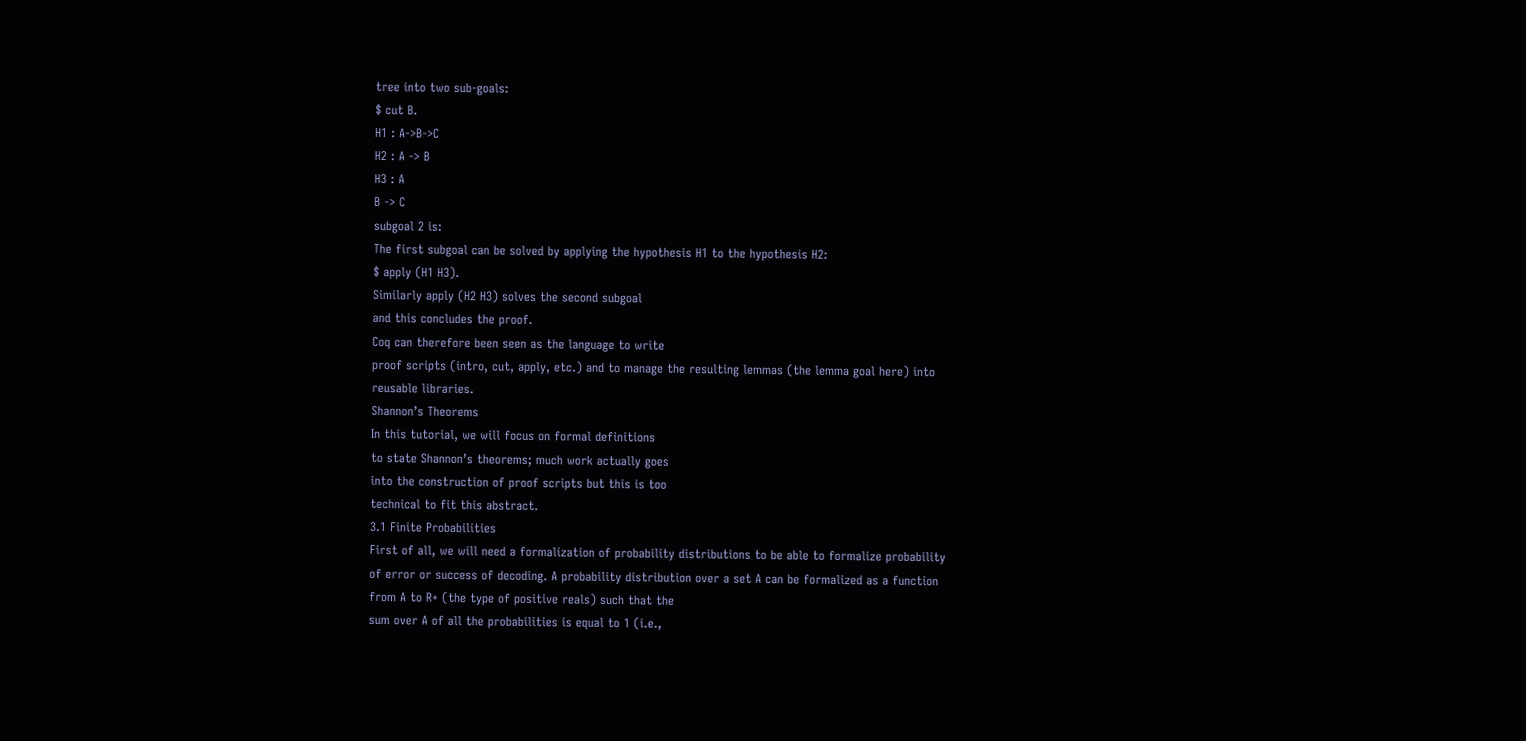tree into two sub-goals:
$ cut B.
H1 : A->B->C
H2 : A -> B
H3 : A
B -> C
subgoal 2 is:
The first subgoal can be solved by applying the hypothesis H1 to the hypothesis H2:
$ apply (H1 H3).
Similarly apply (H2 H3) solves the second subgoal
and this concludes the proof.
Coq can therefore been seen as the language to write
proof scripts (intro, cut, apply, etc.) and to manage the resulting lemmas (the lemma goal here) into
reusable libraries.
Shannon’s Theorems
In this tutorial, we will focus on formal definitions
to state Shannon’s theorems; much work actually goes
into the construction of proof scripts but this is too
technical to fit this abstract.
3.1 Finite Probabilities
First of all, we will need a formalization of probability distributions to be able to formalize probability
of error or success of decoding. A probability distribution over a set A can be formalized as a function
from A to R+ (the type of positive reals) such that the
sum over A of all the probabilities is equal to 1 (i.e.,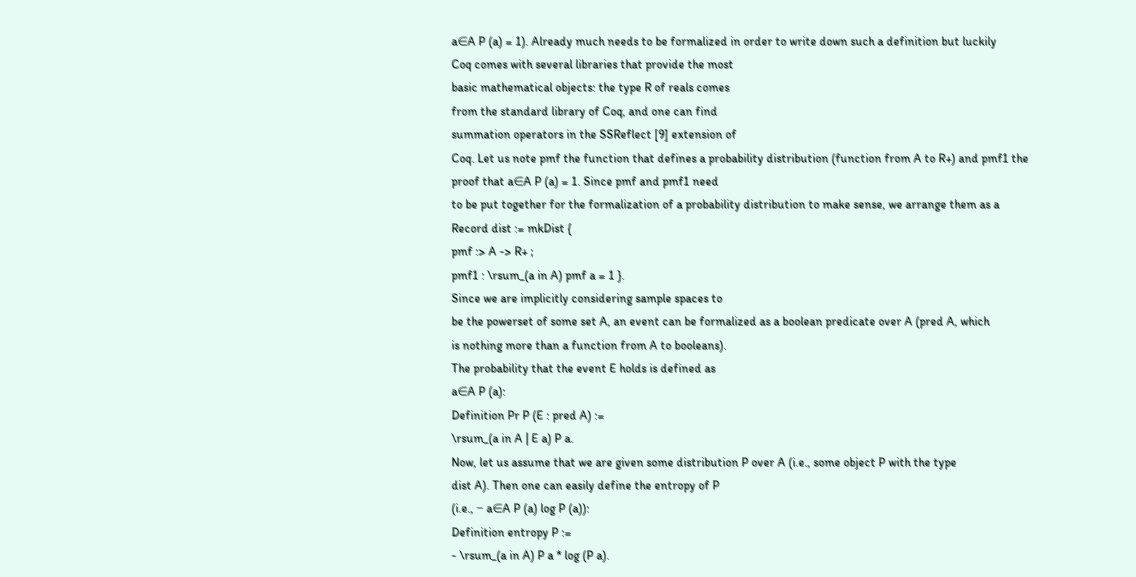a∈A P (a) = 1). Already much needs to be formalized in order to write down such a definition but luckily
Coq comes with several libraries that provide the most
basic mathematical objects: the type R of reals comes
from the standard library of Coq, and one can find
summation operators in the SSReflect [9] extension of
Coq. Let us note pmf the function that defines a probability distribution (function from A to R+) and pmf1 the
proof that a∈A P (a) = 1. Since pmf and pmf1 need
to be put together for the formalization of a probability distribution to make sense, we arrange them as a
Record dist := mkDist {
pmf :> A -> R+ ;
pmf1 : \rsum_(a in A) pmf a = 1 }.
Since we are implicitly considering sample spaces to
be the powerset of some set A, an event can be formalized as a boolean predicate over A (pred A, which
is nothing more than a function from A to booleans).
The probability that the event E holds is defined as
a∈A P (a):
Definition Pr P (E : pred A) :=
\rsum_(a in A | E a) P a.
Now, let us assume that we are given some distribution P over A (i.e., some object P with the type
dist A). Then one can easily define the entropy of P
(i.e., − a∈A P (a) log P (a)):
Definition entropy P :=
- \rsum_(a in A) P a * log (P a).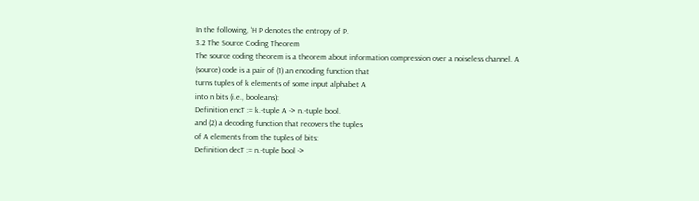In the following, ‘H P denotes the entropy of P.
3.2 The Source Coding Theorem
The source coding theorem is a theorem about information compression over a noiseless channel. A
(source) code is a pair of (1) an encoding function that
turns tuples of k elements of some input alphabet A
into n bits (i.e., booleans):
Definition encT := k.-tuple A -> n.-tuple bool.
and (2) a decoding function that recovers the tuples
of A elements from the tuples of bits:
Definition decT := n.-tuple bool ->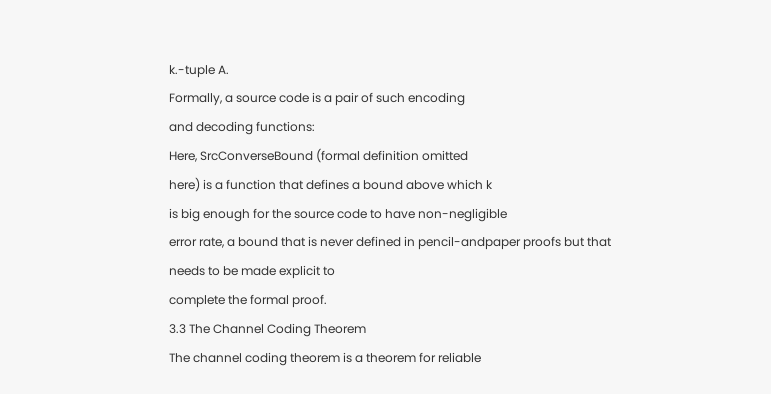k.-tuple A.
Formally, a source code is a pair of such encoding
and decoding functions:
Here, SrcConverseBound (formal definition omitted
here) is a function that defines a bound above which k
is big enough for the source code to have non-negligible
error rate, a bound that is never defined in pencil-andpaper proofs but that needs to be made explicit to
complete the formal proof.
3.3 The Channel Coding Theorem
The channel coding theorem is a theorem for reliable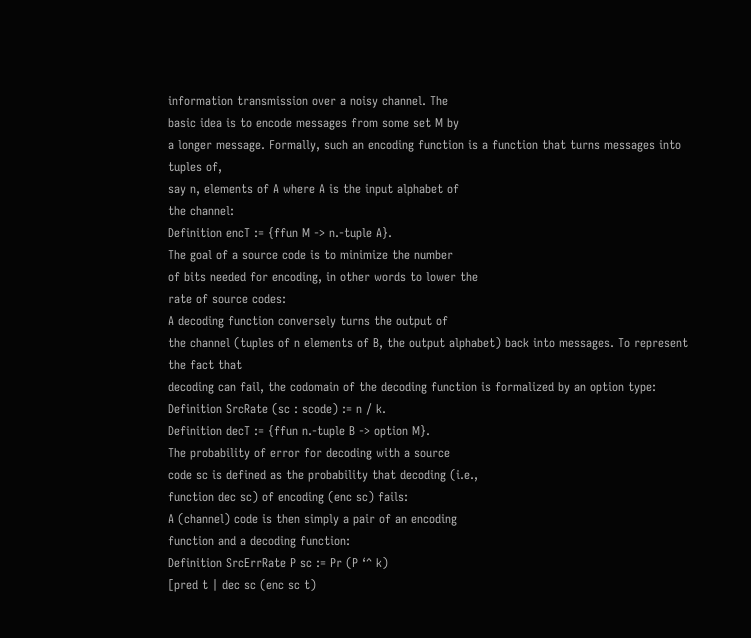information transmission over a noisy channel. The
basic idea is to encode messages from some set M by
a longer message. Formally, such an encoding function is a function that turns messages into tuples of,
say n, elements of A where A is the input alphabet of
the channel:
Definition encT := {ffun M -> n.-tuple A}.
The goal of a source code is to minimize the number
of bits needed for encoding, in other words to lower the
rate of source codes:
A decoding function conversely turns the output of
the channel (tuples of n elements of B, the output alphabet) back into messages. To represent the fact that
decoding can fail, the codomain of the decoding function is formalized by an option type:
Definition SrcRate (sc : scode) := n / k.
Definition decT := {ffun n.-tuple B -> option M}.
The probability of error for decoding with a source
code sc is defined as the probability that decoding (i.e.,
function dec sc) of encoding (enc sc) fails:
A (channel) code is then simply a pair of an encoding
function and a decoding function:
Definition SrcErrRate P sc := Pr (P ‘^ k)
[pred t | dec sc (enc sc t)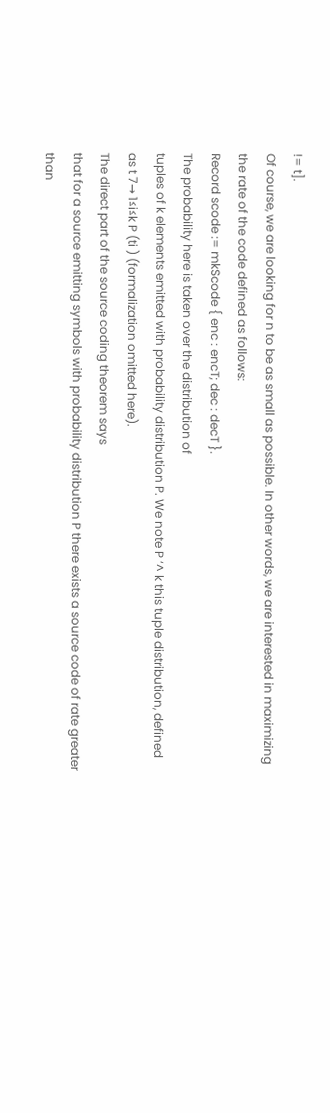!= t].
Of course, we are looking for n to be as small as possible. In other words, we are interested in maximizing
the rate of the code defined as follows:
Record scode := mkScode { enc : encT; dec : decT }.
The probability here is taken over the distribution of
tuples of k elements emitted with probability distribution P. We note P ‘^ k this tuple distribution, defined
as t 7→ 1≤i≤k P (ti ) (formalization omitted here).
The direct part of the source coding theorem says
that for a source emitting symbols with probability distribution P there exists a source code of rate greater
than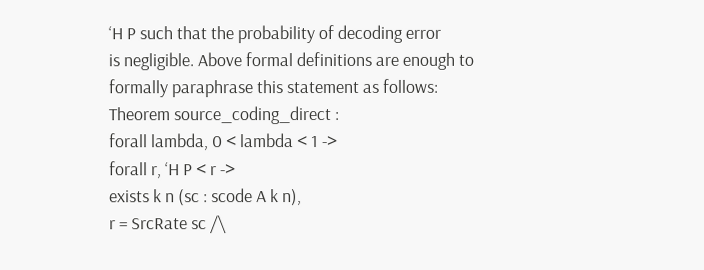‘H P such that the probability of decoding error
is negligible. Above formal definitions are enough to
formally paraphrase this statement as follows:
Theorem source_coding_direct :
forall lambda, 0 < lambda < 1 ->
forall r, ‘H P < r ->
exists k n (sc : scode A k n),
r = SrcRate sc /\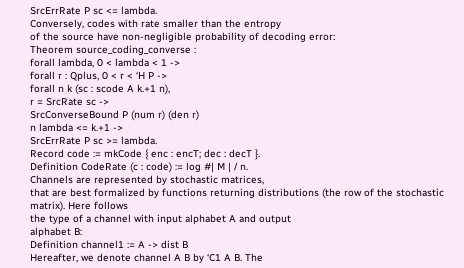SrcErrRate P sc <= lambda.
Conversely, codes with rate smaller than the entropy
of the source have non-negligible probability of decoding error:
Theorem source_coding_converse :
forall lambda, 0 < lambda < 1 ->
forall r : Qplus, 0 < r < ‘H P ->
forall n k (sc : scode A k.+1 n),
r = SrcRate sc ->
SrcConverseBound P (num r) (den r)
n lambda <= k.+1 ->
SrcErrRate P sc >= lambda.
Record code := mkCode { enc : encT; dec : decT }.
Definition CodeRate (c : code) := log #| M | / n.
Channels are represented by stochastic matrices,
that are best formalized by functions returning distributions (the row of the stochastic matrix). Here follows
the type of a channel with input alphabet A and output
alphabet B:
Definition channel1 := A -> dist B
Hereafter, we denote channel A B by ‘C1 A B. The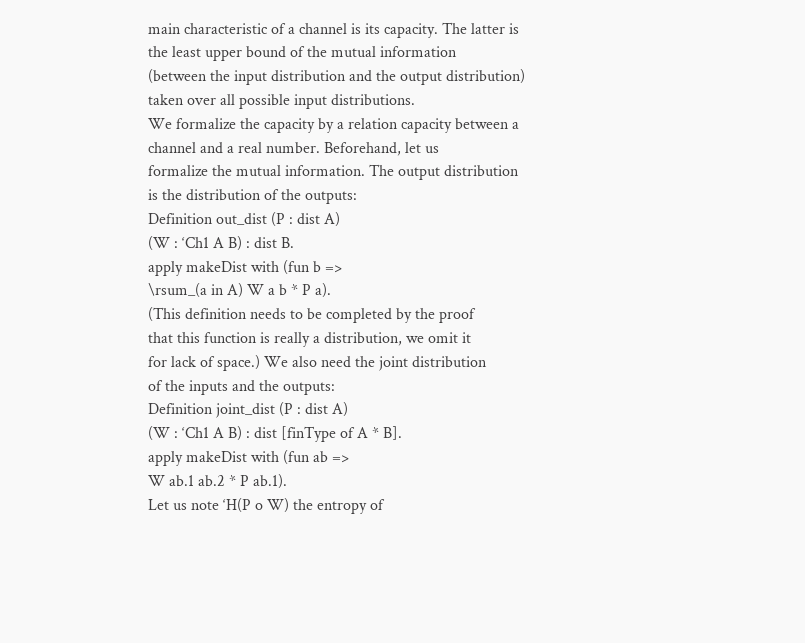main characteristic of a channel is its capacity. The latter is the least upper bound of the mutual information
(between the input distribution and the output distribution) taken over all possible input distributions.
We formalize the capacity by a relation capacity between a channel and a real number. Beforehand, let us
formalize the mutual information. The output distribution is the distribution of the outputs:
Definition out_dist (P : dist A)
(W : ‘Ch1 A B) : dist B.
apply makeDist with (fun b =>
\rsum_(a in A) W a b * P a).
(This definition needs to be completed by the proof
that this function is really a distribution, we omit it
for lack of space.) We also need the joint distribution
of the inputs and the outputs:
Definition joint_dist (P : dist A)
(W : ‘Ch1 A B) : dist [finType of A * B].
apply makeDist with (fun ab =>
W ab.1 ab.2 * P ab.1).
Let us note ‘H(P o W) the entropy of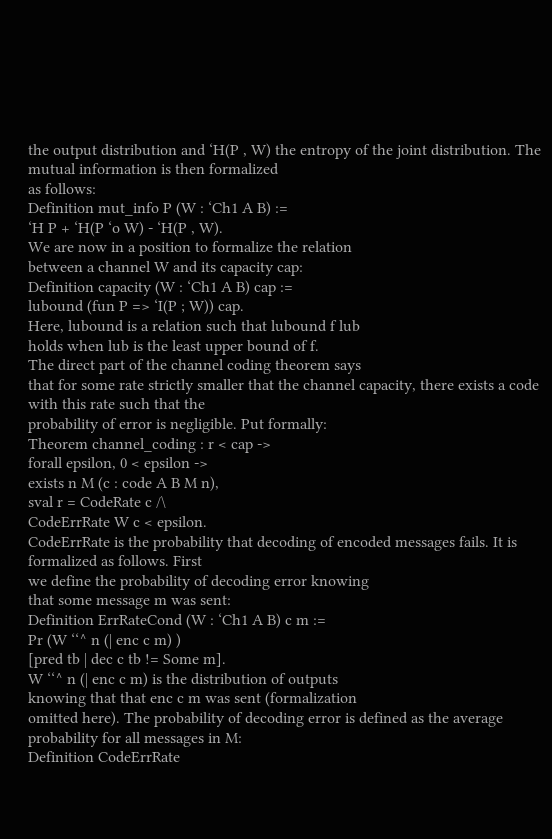the output distribution and ‘H(P , W) the entropy of the joint distribution. The mutual information is then formalized
as follows:
Definition mut_info P (W : ‘Ch1 A B) :=
‘H P + ‘H(P ‘o W) - ‘H(P , W).
We are now in a position to formalize the relation
between a channel W and its capacity cap:
Definition capacity (W : ‘Ch1 A B) cap :=
lubound (fun P => ‘I(P ; W)) cap.
Here, lubound is a relation such that lubound f lub
holds when lub is the least upper bound of f.
The direct part of the channel coding theorem says
that for some rate strictly smaller that the channel capacity, there exists a code with this rate such that the
probability of error is negligible. Put formally:
Theorem channel_coding : r < cap ->
forall epsilon, 0 < epsilon ->
exists n M (c : code A B M n),
sval r = CodeRate c /\
CodeErrRate W c < epsilon.
CodeErrRate is the probability that decoding of encoded messages fails. It is formalized as follows. First
we define the probability of decoding error knowing
that some message m was sent:
Definition ErrRateCond (W : ‘Ch1 A B) c m :=
Pr (W ‘‘^ n (| enc c m) )
[pred tb | dec c tb != Some m].
W ‘‘^ n (| enc c m) is the distribution of outputs
knowing that that enc c m was sent (formalization
omitted here). The probability of decoding error is defined as the average probability for all messages in M:
Definition CodeErrRate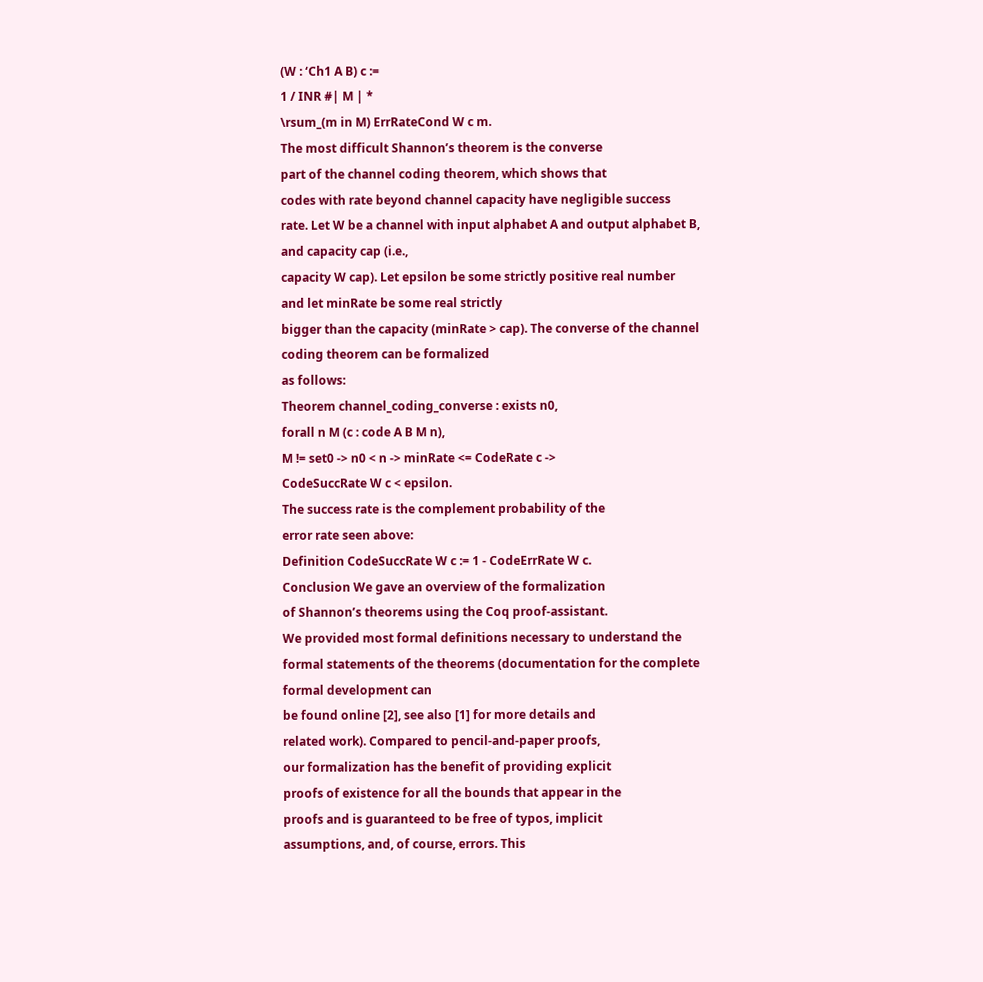(W : ‘Ch1 A B) c :=
1 / INR #| M | *
\rsum_(m in M) ErrRateCond W c m.
The most difficult Shannon’s theorem is the converse
part of the channel coding theorem, which shows that
codes with rate beyond channel capacity have negligible success rate. Let W be a channel with input alphabet A and output alphabet B, and capacity cap (i.e.,
capacity W cap). Let epsilon be some strictly positive real number and let minRate be some real strictly
bigger than the capacity (minRate > cap). The converse of the channel coding theorem can be formalized
as follows:
Theorem channel_coding_converse : exists n0,
forall n M (c : code A B M n),
M != set0 -> n0 < n -> minRate <= CodeRate c ->
CodeSuccRate W c < epsilon.
The success rate is the complement probability of the
error rate seen above:
Definition CodeSuccRate W c := 1 - CodeErrRate W c.
Conclusion We gave an overview of the formalization
of Shannon’s theorems using the Coq proof-assistant.
We provided most formal definitions necessary to understand the formal statements of the theorems (documentation for the complete formal development can
be found online [2], see also [1] for more details and
related work). Compared to pencil-and-paper proofs,
our formalization has the benefit of providing explicit
proofs of existence for all the bounds that appear in the
proofs and is guaranteed to be free of typos, implicit
assumptions, and, of course, errors. This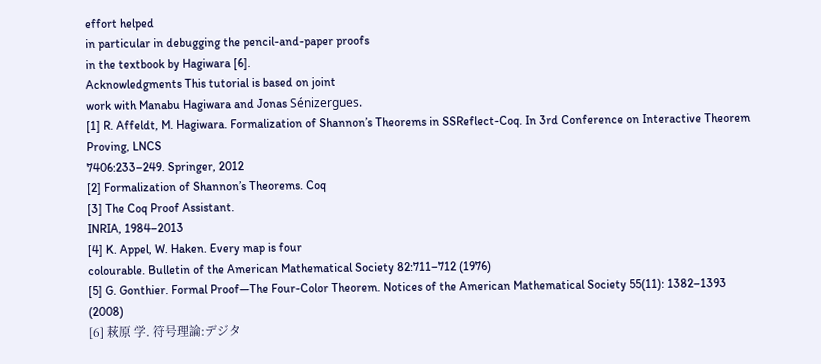effort helped
in particular in debugging the pencil-and-paper proofs
in the textbook by Hagiwara [6].
Acknowledgments This tutorial is based on joint
work with Manabu Hagiwara and Jonas Sénizergues.
[1] R. Affeldt, M. Hagiwara. Formalization of Shannon’s Theorems in SSReflect-Coq. In 3rd Conference on Interactive Theorem Proving, LNCS
7406:233–249. Springer, 2012
[2] Formalization of Shannon’s Theorems. Coq
[3] The Coq Proof Assistant.
INRIA, 1984–2013
[4] K. Appel, W. Haken. Every map is four
colourable. Bulletin of the American Mathematical Society 82:711–712 (1976)
[5] G. Gonthier. Formal Proof—The Four-Color Theorem. Notices of the American Mathematical Society 55(11): 1382–1393 (2008)
[6] 萩原 学. 符号理論:デジタ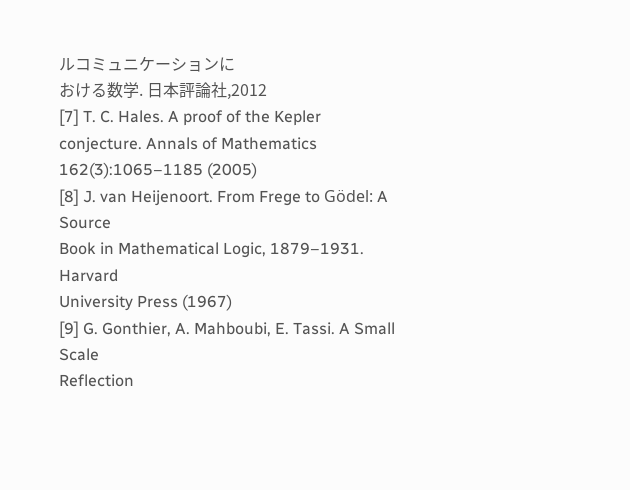ルコミュニケーションに
おける数学. 日本評論社,2012
[7] T. C. Hales. A proof of the Kepler conjecture. Annals of Mathematics 162(3):1065–1185 (2005)
[8] J. van Heijenoort. From Frege to Gödel: A Source
Book in Mathematical Logic, 1879–1931. Harvard
University Press (1967)
[9] G. Gonthier, A. Mahboubi, E. Tassi. A Small Scale
Reflection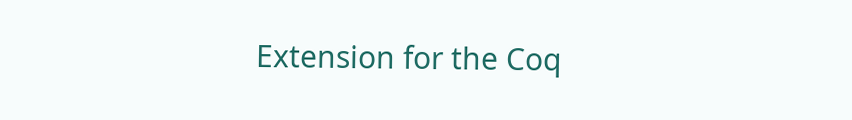Extension for the Coq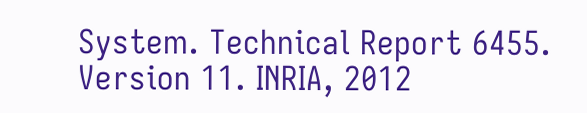System. Technical Report 6455. Version 11. INRIA, 2012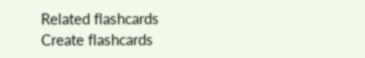Related flashcards
Create flashcards